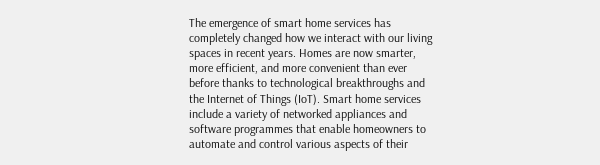The emergence of smart home services has completely changed how we interact with our living spaces in recent years. Homes are now smarter, more efficient, and more convenient than ever before thanks to technological breakthroughs and the Internet of Things (IoT). Smart home services include a variety of networked appliances and software programmes that enable homeowners to automate and control various aspects of their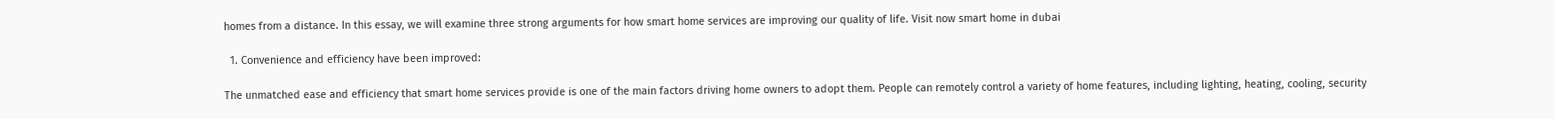homes from a distance. In this essay, we will examine three strong arguments for how smart home services are improving our quality of life. Visit now smart home in dubai

  1. Convenience and efficiency have been improved:

The unmatched ease and efficiency that smart home services provide is one of the main factors driving home owners to adopt them. People can remotely control a variety of home features, including lighting, heating, cooling, security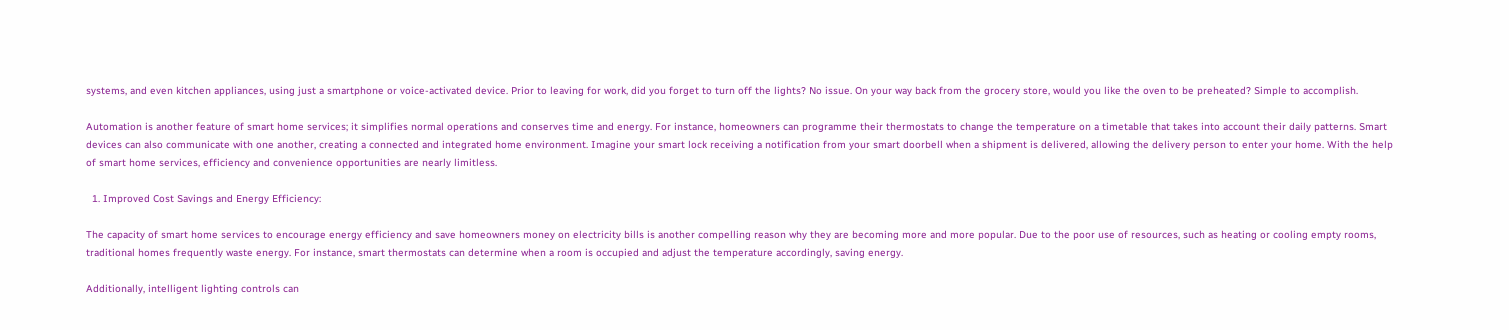systems, and even kitchen appliances, using just a smartphone or voice-activated device. Prior to leaving for work, did you forget to turn off the lights? No issue. On your way back from the grocery store, would you like the oven to be preheated? Simple to accomplish.

Automation is another feature of smart home services; it simplifies normal operations and conserves time and energy. For instance, homeowners can programme their thermostats to change the temperature on a timetable that takes into account their daily patterns. Smart devices can also communicate with one another, creating a connected and integrated home environment. Imagine your smart lock receiving a notification from your smart doorbell when a shipment is delivered, allowing the delivery person to enter your home. With the help of smart home services, efficiency and convenience opportunities are nearly limitless.

  1. Improved Cost Savings and Energy Efficiency:

The capacity of smart home services to encourage energy efficiency and save homeowners money on electricity bills is another compelling reason why they are becoming more and more popular. Due to the poor use of resources, such as heating or cooling empty rooms, traditional homes frequently waste energy. For instance, smart thermostats can determine when a room is occupied and adjust the temperature accordingly, saving energy.

Additionally, intelligent lighting controls can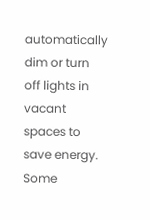automatically dim or turn off lights in vacant spaces to save energy. Some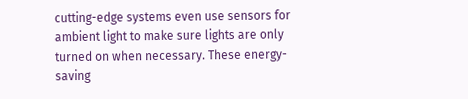cutting-edge systems even use sensors for ambient light to make sure lights are only turned on when necessary. These energy-saving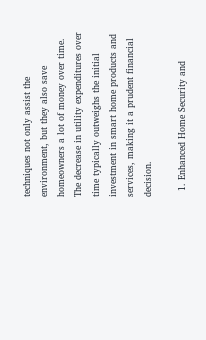techniques not only assist the environment, but they also save homeowners a lot of money over time. The decrease in utility expenditures over time typically outweighs the initial investment in smart home products and services, making it a prudent financial decision.

  1. Enhanced Home Security and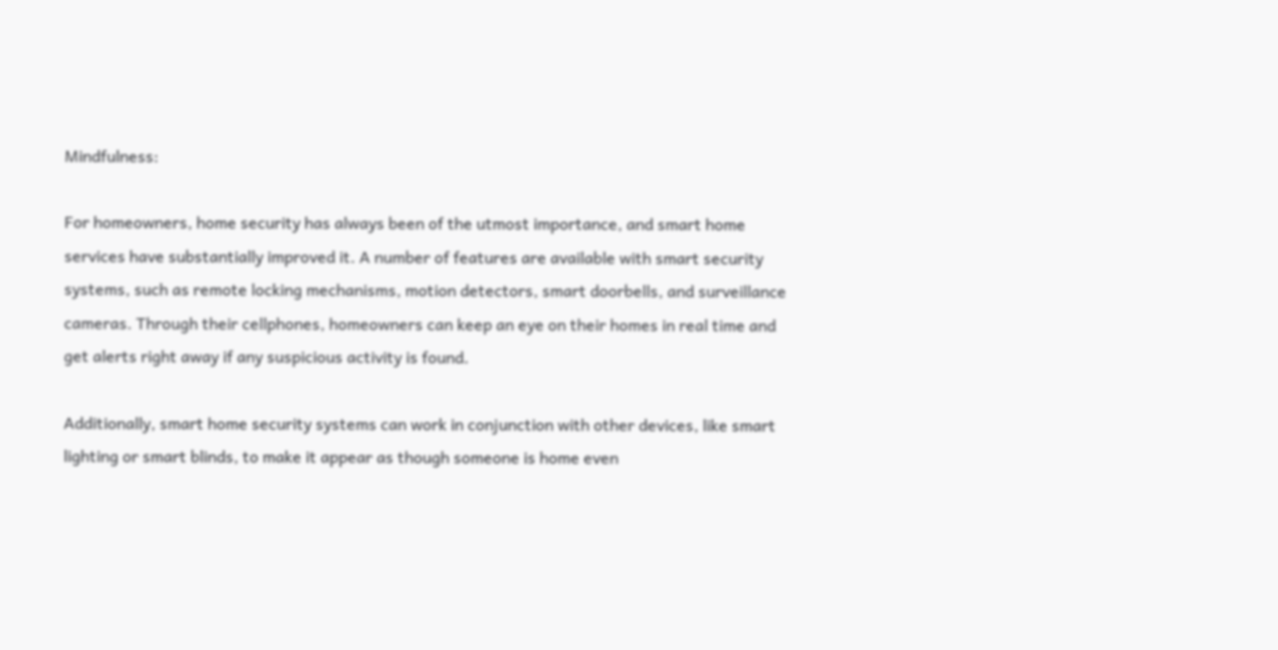Mindfulness:

For homeowners, home security has always been of the utmost importance, and smart home services have substantially improved it. A number of features are available with smart security systems, such as remote locking mechanisms, motion detectors, smart doorbells, and surveillance cameras. Through their cellphones, homeowners can keep an eye on their homes in real time and get alerts right away if any suspicious activity is found.

Additionally, smart home security systems can work in conjunction with other devices, like smart lighting or smart blinds, to make it appear as though someone is home even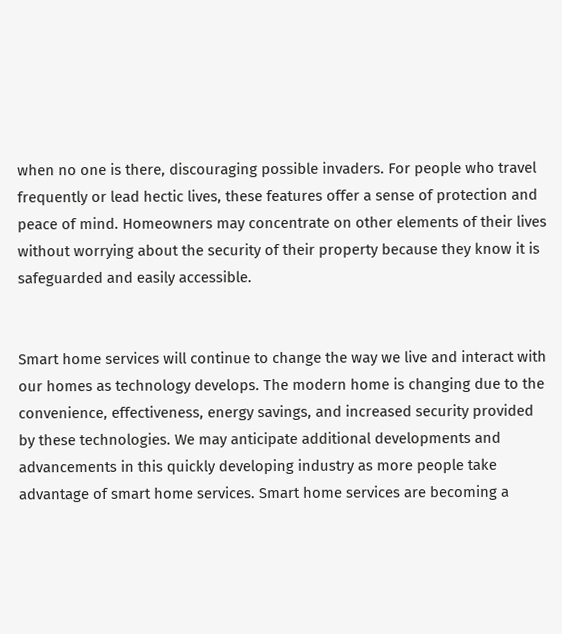when no one is there, discouraging possible invaders. For people who travel frequently or lead hectic lives, these features offer a sense of protection and peace of mind. Homeowners may concentrate on other elements of their lives without worrying about the security of their property because they know it is safeguarded and easily accessible.


Smart home services will continue to change the way we live and interact with our homes as technology develops. The modern home is changing due to the convenience, effectiveness, energy savings, and increased security provided by these technologies. We may anticipate additional developments and advancements in this quickly developing industry as more people take advantage of smart home services. Smart home services are becoming a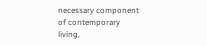necessary component of contemporary living,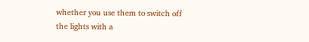whether you use them to switch off the lights with a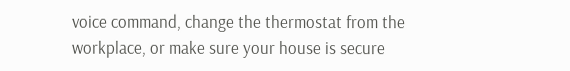voice command, change the thermostat from the workplace, or make sure your house is secure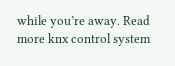while you’re away. Read more knx control system